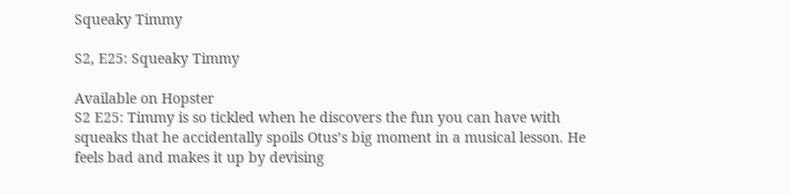Squeaky Timmy

S2, E25: Squeaky Timmy

Available on Hopster
S2 E25: Timmy is so tickled when he discovers the fun you can have with squeaks that he accidentally spoils Otus’s big moment in a musical lesson. He feels bad and makes it up by devising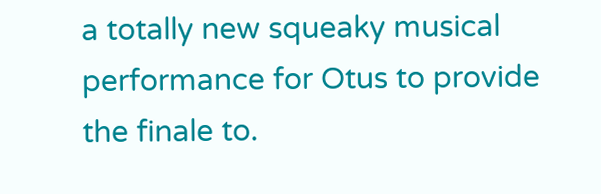a totally new squeaky musical performance for Otus to provide the finale to.